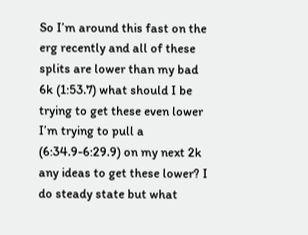So I’m around this fast on the erg recently and all of these splits are lower than my bad 6k (1:53.7) what should I be trying to get these even lower I’m trying to pull a (6:34.9-6:29.9) on my next 2k any ideas to get these lower? I do steady state but what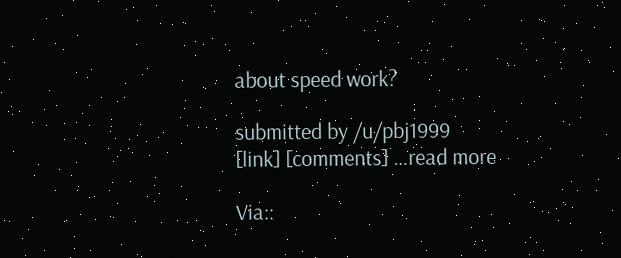about speed work?

submitted by /u/pbj1999
[link] [comments] …read more

Via::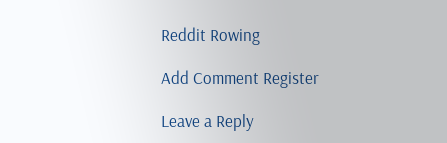Reddit Rowing

Add Comment Register

Leave a Reply